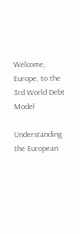Welcome, Europe, to the 3rd World Debt Model

Understanding the European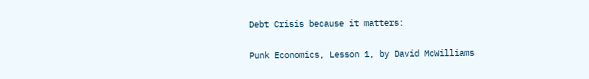Debt Crisis because it matters:

Punk Economics, Lesson 1, by David McWilliams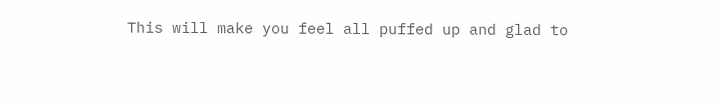This will make you feel all puffed up and glad to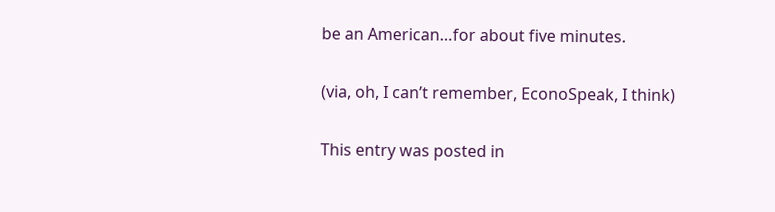be an American…for about five minutes.

(via, oh, I can’t remember, EconoSpeak, I think)

This entry was posted in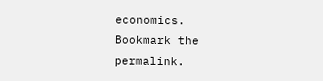economics. Bookmark the permalink.